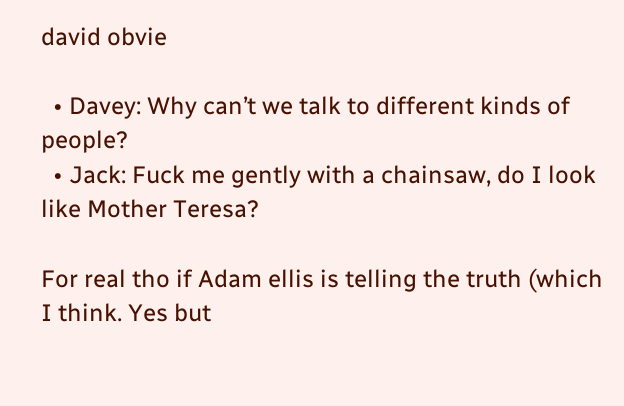david obvie

  • Davey: Why can’t we talk to different kinds of people?
  • Jack: Fuck me gently with a chainsaw, do I look like Mother Teresa?

For real tho if Adam ellis is telling the truth (which I think. Yes but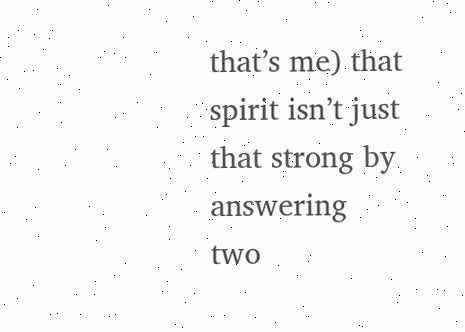that’s me) that spirit isn’t just that strong by answering two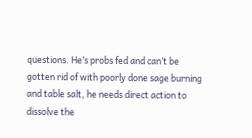questions. He’s probs fed and can’t be gotten rid of with poorly done sage burning and table salt, he needs direct action to dissolve the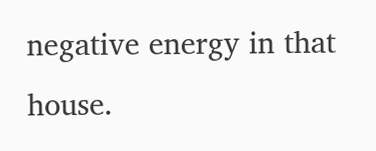negative energy in that house.